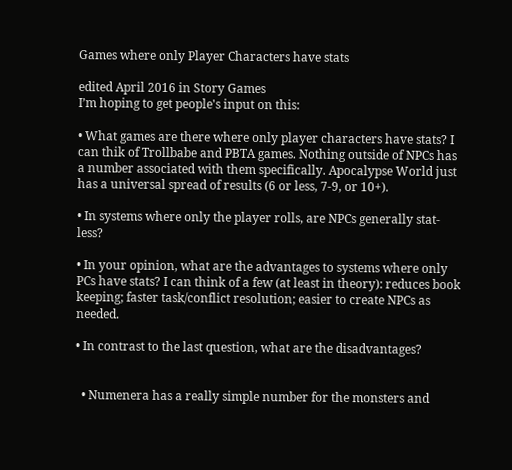Games where only Player Characters have stats

edited April 2016 in Story Games
I’m hoping to get people's input on this:

• What games are there where only player characters have stats? I can thik of Trollbabe and PBTA games. Nothing outside of NPCs has a number associated with them specifically. Apocalypse World just has a universal spread of results (6 or less, 7-9, or 10+).

• In systems where only the player rolls, are NPCs generally stat-less?

• In your opinion, what are the advantages to systems where only PCs have stats? I can think of a few (at least in theory): reduces book keeping; faster task/conflict resolution; easier to create NPCs as needed.

• In contrast to the last question, what are the disadvantages?


  • Numenera has a really simple number for the monsters and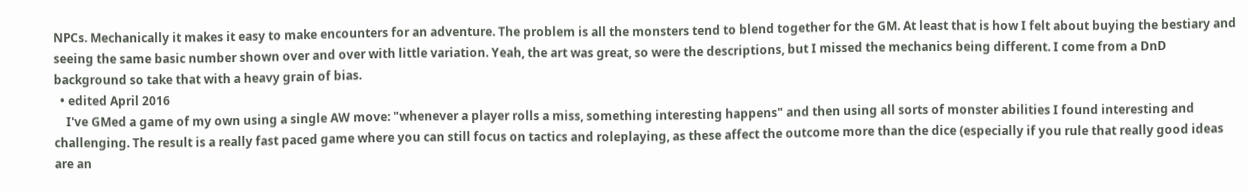NPCs. Mechanically it makes it easy to make encounters for an adventure. The problem is all the monsters tend to blend together for the GM. At least that is how I felt about buying the bestiary and seeing the same basic number shown over and over with little variation. Yeah, the art was great, so were the descriptions, but I missed the mechanics being different. I come from a DnD background so take that with a heavy grain of bias.
  • edited April 2016
    I've GMed a game of my own using a single AW move: "whenever a player rolls a miss, something interesting happens" and then using all sorts of monster abilities I found interesting and challenging. The result is a really fast paced game where you can still focus on tactics and roleplaying, as these affect the outcome more than the dice (especially if you rule that really good ideas are an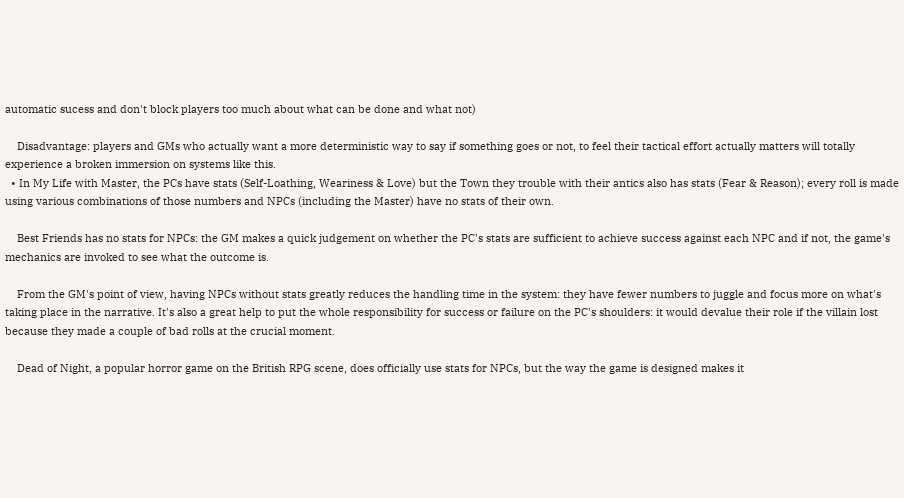automatic sucess and don't block players too much about what can be done and what not)

    Disadvantage: players and GMs who actually want a more deterministic way to say if something goes or not, to feel their tactical effort actually matters will totally experience a broken immersion on systems like this.
  • In My Life with Master, the PCs have stats (Self-Loathing, Weariness & Love) but the Town they trouble with their antics also has stats (Fear & Reason); every roll is made using various combinations of those numbers and NPCs (including the Master) have no stats of their own.

    Best Friends has no stats for NPCs: the GM makes a quick judgement on whether the PC's stats are sufficient to achieve success against each NPC and if not, the game's mechanics are invoked to see what the outcome is.

    From the GM's point of view, having NPCs without stats greatly reduces the handling time in the system: they have fewer numbers to juggle and focus more on what's taking place in the narrative. It's also a great help to put the whole responsibility for success or failure on the PC's shoulders: it would devalue their role if the villain lost because they made a couple of bad rolls at the crucial moment.

    Dead of Night, a popular horror game on the British RPG scene, does officially use stats for NPCs, but the way the game is designed makes it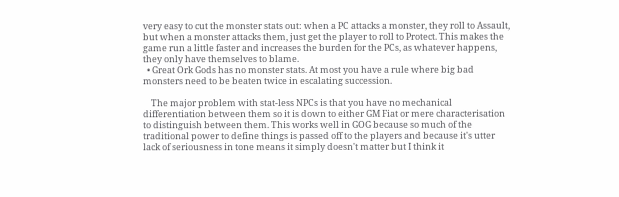very easy to cut the monster stats out: when a PC attacks a monster, they roll to Assault, but when a monster attacks them, just get the player to roll to Protect. This makes the game run a little faster and increases the burden for the PCs, as whatever happens, they only have themselves to blame.
  • Great Ork Gods has no monster stats. At most you have a rule where big bad monsters need to be beaten twice in escalating succession.

    The major problem with stat-less NPCs is that you have no mechanical differentiation between them so it is down to either GM Fiat or mere characterisation to distinguish between them. This works well in GOG because so much of the traditional power to define things is passed off to the players and because it's utter lack of seriousness in tone means it simply doesn't matter but I think it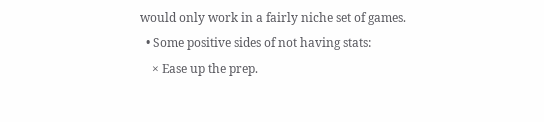would only work in a fairly niche set of games.
  • Some positive sides of not having stats:
    × Ease up the prep.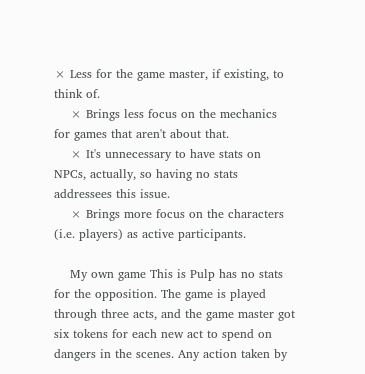× Less for the game master, if existing, to think of.
    × Brings less focus on the mechanics for games that aren't about that.
    × It's unnecessary to have stats on NPCs, actually, so having no stats addressees this issue.
    × Brings more focus on the characters (i.e. players) as active participants.

    My own game This is Pulp has no stats for the opposition. The game is played through three acts, and the game master got six tokens for each new act to spend on dangers in the scenes. Any action taken by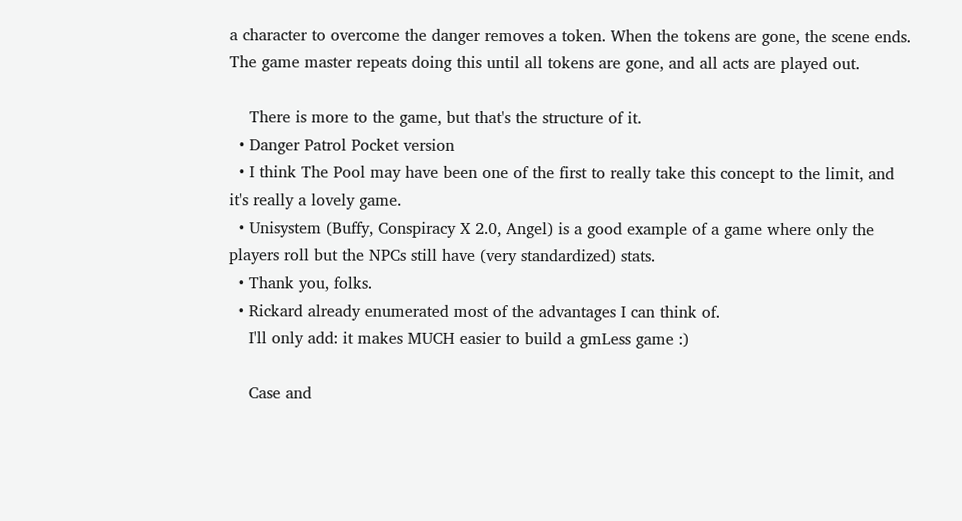a character to overcome the danger removes a token. When the tokens are gone, the scene ends. The game master repeats doing this until all tokens are gone, and all acts are played out.

    There is more to the game, but that's the structure of it.
  • Danger Patrol Pocket version
  • I think The Pool may have been one of the first to really take this concept to the limit, and it's really a lovely game.
  • Unisystem (Buffy, Conspiracy X 2.0, Angel) is a good example of a game where only the players roll but the NPCs still have (very standardized) stats.
  • Thank you, folks.
  • Rickard already enumerated most of the advantages I can think of.
    I'll only add: it makes MUCH easier to build a gmLess game :)

    Case and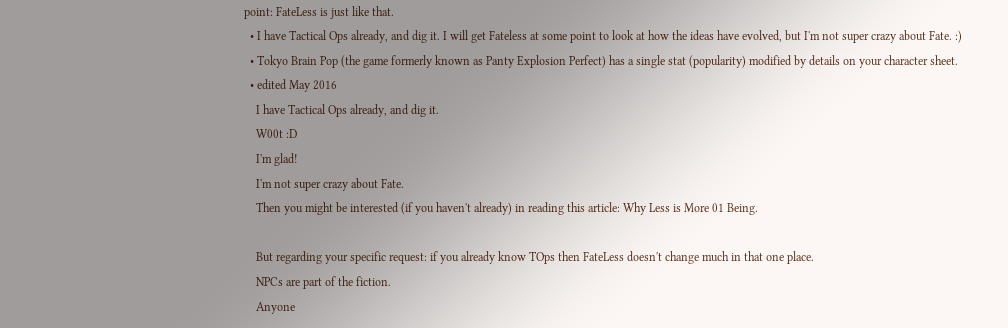point: FateLess is just like that.
  • I have Tactical Ops already, and dig it. I will get Fateless at some point to look at how the ideas have evolved, but I'm not super crazy about Fate. :)
  • Tokyo Brain Pop (the game formerly known as Panty Explosion Perfect) has a single stat (popularity) modified by details on your character sheet.
  • edited May 2016
    I have Tactical Ops already, and dig it.
    W00t :D
    I'm glad!
    I'm not super crazy about Fate.
    Then you might be interested (if you haven't already) in reading this article: Why Less is More 01 Being.

    But regarding your specific request: if you already know TOps then FateLess doesn't change much in that one place.
    NPCs are part of the fiction.
    Anyone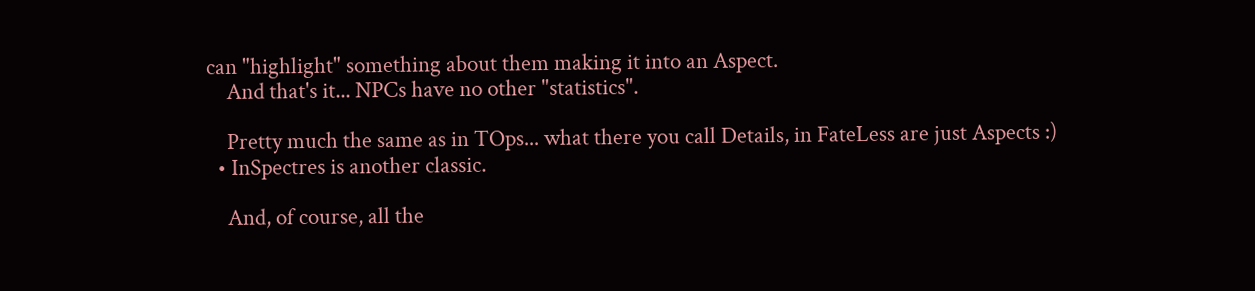can "highlight" something about them making it into an Aspect.
    And that's it... NPCs have no other "statistics".

    Pretty much the same as in TOps... what there you call Details, in FateLess are just Aspects :)
  • InSpectres is another classic.

    And, of course, all the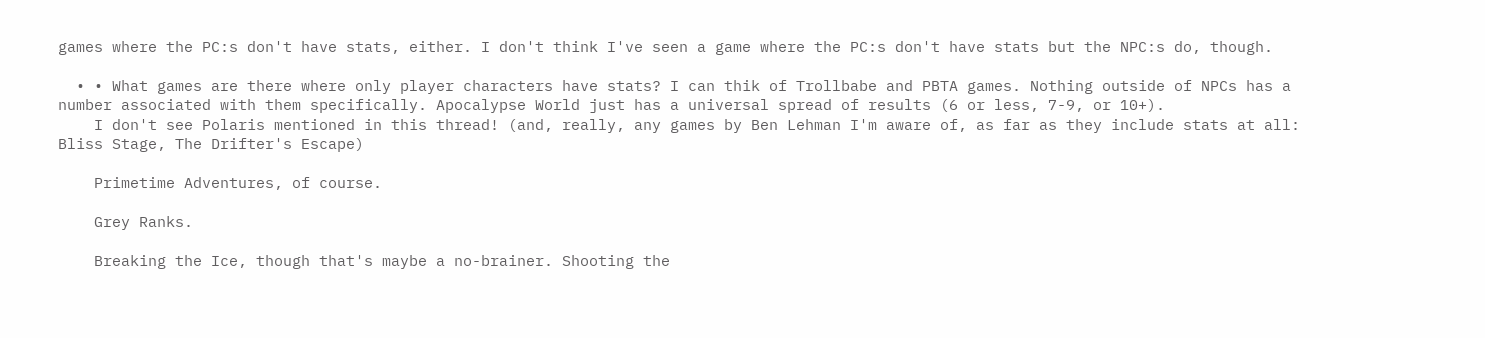games where the PC:s don't have stats, either. I don't think I've seen a game where the PC:s don't have stats but the NPC:s do, though.

  • • What games are there where only player characters have stats? I can thik of Trollbabe and PBTA games. Nothing outside of NPCs has a number associated with them specifically. Apocalypse World just has a universal spread of results (6 or less, 7-9, or 10+).
    I don't see Polaris mentioned in this thread! (and, really, any games by Ben Lehman I'm aware of, as far as they include stats at all: Bliss Stage, The Drifter's Escape)

    Primetime Adventures, of course.

    Grey Ranks.

    Breaking the Ice, though that's maybe a no-brainer. Shooting the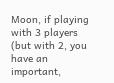Moon, if playing with 3 players (but with 2, you have an important,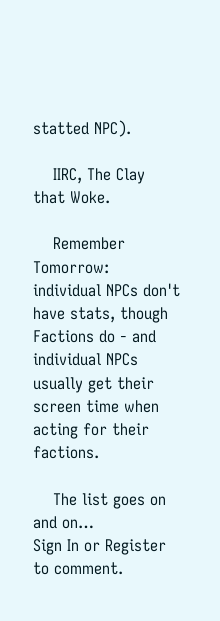statted NPC).

    IIRC, The Clay that Woke.

    Remember Tomorrow: individual NPCs don't have stats, though Factions do - and individual NPCs usually get their screen time when acting for their factions.

    The list goes on and on…
Sign In or Register to comment.